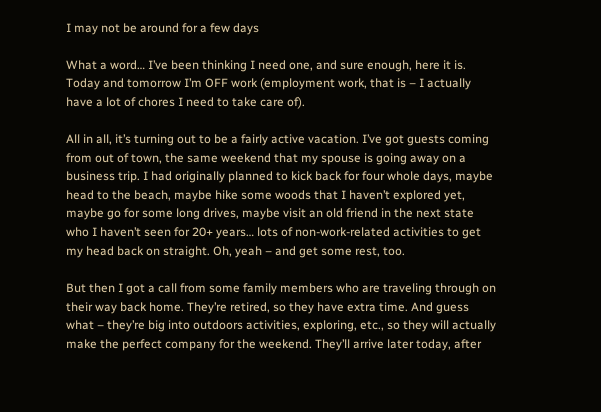I may not be around for a few days

What a word… I’ve been thinking I need one, and sure enough, here it is. Today and tomorrow I’m OFF work (employment work, that is – I actually have a lot of chores I need to take care of).

All in all, it’s turning out to be a fairly active vacation. I’ve got guests coming from out of town, the same weekend that my spouse is going away on a business trip. I had originally planned to kick back for four whole days, maybe head to the beach, maybe hike some woods that I haven’t explored yet, maybe go for some long drives, maybe visit an old friend in the next state who I haven’t seen for 20+ years… lots of non-work-related activities to get my head back on straight. Oh, yeah – and get some rest, too.

But then I got a call from some family members who are traveling through on their way back home. They’re retired, so they have extra time. And guess what – they’re big into outdoors activities, exploring, etc., so they will actually make the perfect company for the weekend. They’ll arrive later today, after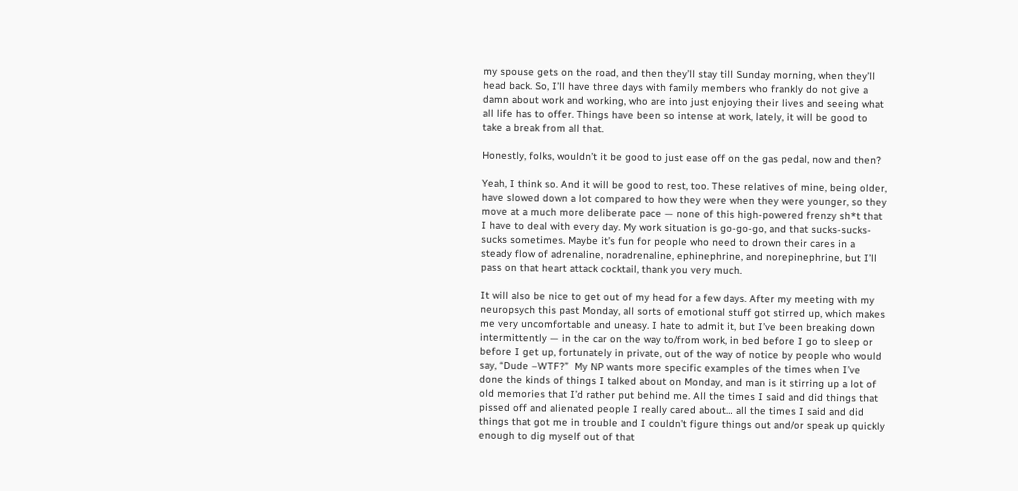my spouse gets on the road, and then they’ll stay till Sunday morning, when they’ll head back. So, I’ll have three days with family members who frankly do not give a damn about work and working, who are into just enjoying their lives and seeing what all life has to offer. Things have been so intense at work, lately, it will be good to take a break from all that.

Honestly, folks, wouldn’t it be good to just ease off on the gas pedal, now and then?

Yeah, I think so. And it will be good to rest, too. These relatives of mine, being older, have slowed down a lot compared to how they were when they were younger, so they move at a much more deliberate pace — none of this high-powered frenzy sh*t that I have to deal with every day. My work situation is go-go-go, and that sucks-sucks-sucks sometimes. Maybe it’s fun for people who need to drown their cares in a steady flow of adrenaline, noradrenaline, ephinephrine, and norepinephrine, but I’ll pass on that heart attack cocktail, thank you very much.

It will also be nice to get out of my head for a few days. After my meeting with my neuropsych this past Monday, all sorts of emotional stuff got stirred up, which makes me very uncomfortable and uneasy. I hate to admit it, but I’ve been breaking down intermittently — in the car on the way to/from work, in bed before I go to sleep or before I get up, fortunately in private, out of the way of notice by people who would say, “Dude –WTF?”  My NP wants more specific examples of the times when I’ve done the kinds of things I talked about on Monday, and man is it stirring up a lot of old memories that I’d rather put behind me. All the times I said and did things that pissed off and alienated people I really cared about… all the times I said and did things that got me in trouble and I couldn’t figure things out and/or speak up quickly enough to dig myself out of that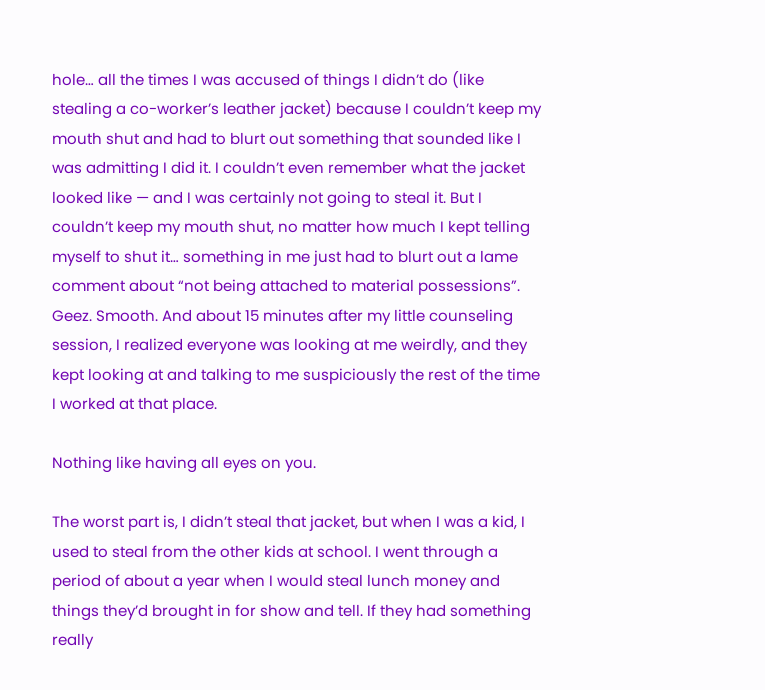hole… all the times I was accused of things I didn’t do (like stealing a co-worker’s leather jacket) because I couldn’t keep my mouth shut and had to blurt out something that sounded like I was admitting I did it. I couldn’t even remember what the jacket looked like — and I was certainly not going to steal it. But I couldn’t keep my mouth shut, no matter how much I kept telling myself to shut it… something in me just had to blurt out a lame comment about “not being attached to material possessions”. Geez. Smooth. And about 15 minutes after my little counseling session, I realized everyone was looking at me weirdly, and they kept looking at and talking to me suspiciously the rest of the time I worked at that place.

Nothing like having all eyes on you.

The worst part is, I didn’t steal that jacket, but when I was a kid, I used to steal from the other kids at school. I went through a period of about a year when I would steal lunch money and things they’d brought in for show and tell. If they had something really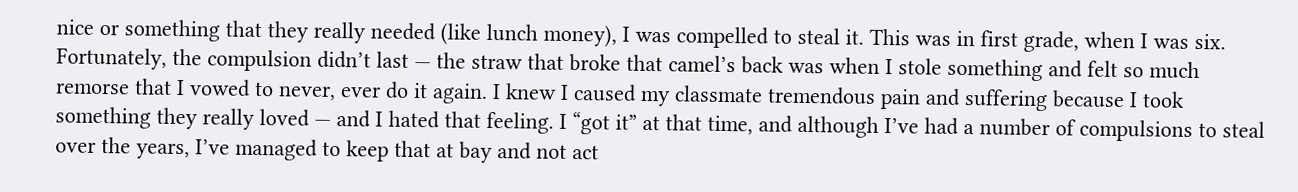nice or something that they really needed (like lunch money), I was compelled to steal it. This was in first grade, when I was six. Fortunately, the compulsion didn’t last — the straw that broke that camel’s back was when I stole something and felt so much remorse that I vowed to never, ever do it again. I knew I caused my classmate tremendous pain and suffering because I took something they really loved — and I hated that feeling. I “got it” at that time, and although I’ve had a number of compulsions to steal over the years, I’ve managed to keep that at bay and not act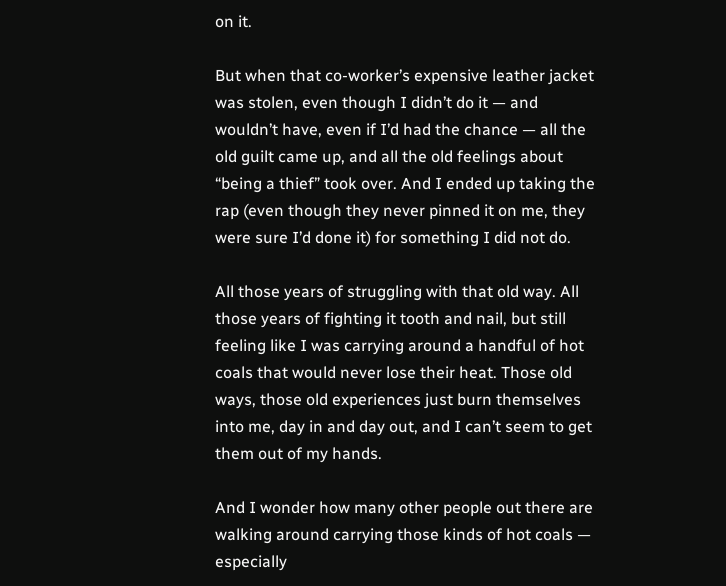on it.

But when that co-worker’s expensive leather jacket was stolen, even though I didn’t do it — and wouldn’t have, even if I’d had the chance — all the old guilt came up, and all the old feelings about “being a thief” took over. And I ended up taking the rap (even though they never pinned it on me, they were sure I’d done it) for something I did not do.

All those years of struggling with that old way. All those years of fighting it tooth and nail, but still feeling like I was carrying around a handful of hot coals that would never lose their heat. Those old ways, those old experiences just burn themselves into me, day in and day out, and I can’t seem to get them out of my hands.

And I wonder how many other people out there are walking around carrying those kinds of hot coals — especially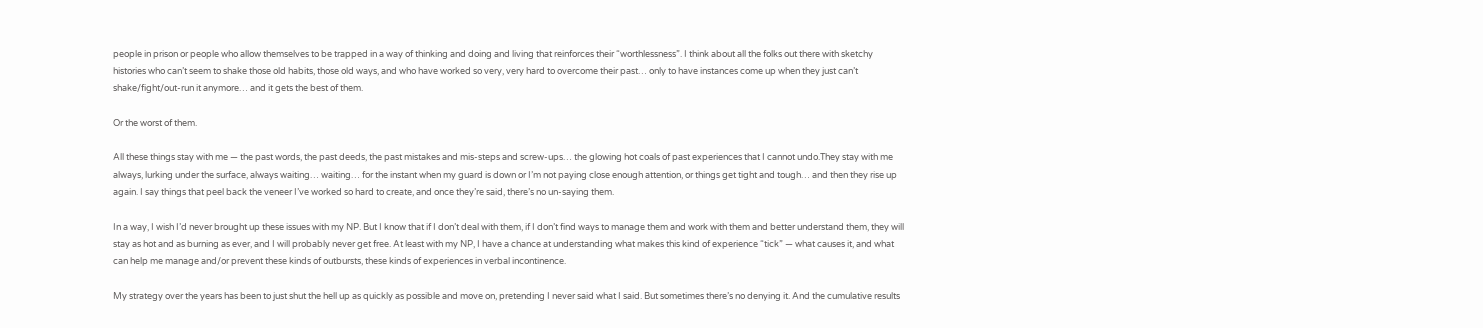people in prison or people who allow themselves to be trapped in a way of thinking and doing and living that reinforces their “worthlessness”. I think about all the folks out there with sketchy histories who can’t seem to shake those old habits, those old ways, and who have worked so very, very hard to overcome their past… only to have instances come up when they just can’t shake/fight/out-run it anymore… and it gets the best of them.

Or the worst of them.

All these things stay with me — the past words, the past deeds, the past mistakes and mis-steps and screw-ups… the glowing hot coals of past experiences that I cannot undo.They stay with me always, lurking under the surface, always waiting… waiting… for the instant when my guard is down or I’m not paying close enough attention, or things get tight and tough… and then they rise up again. I say things that peel back the veneer I’ve worked so hard to create, and once they’re said, there’s no un-saying them.

In a way, I wish I’d never brought up these issues with my NP. But I know that if I don’t deal with them, if I don’t find ways to manage them and work with them and better understand them, they will stay as hot and as burning as ever, and I will probably never get free. At least with my NP, I have a chance at understanding what makes this kind of experience “tick” — what causes it, and what can help me manage and/or prevent these kinds of outbursts, these kinds of experiences in verbal incontinence.

My strategy over the years has been to just shut the hell up as quickly as possible and move on, pretending I never said what I said. But sometimes there’s no denying it. And the cumulative results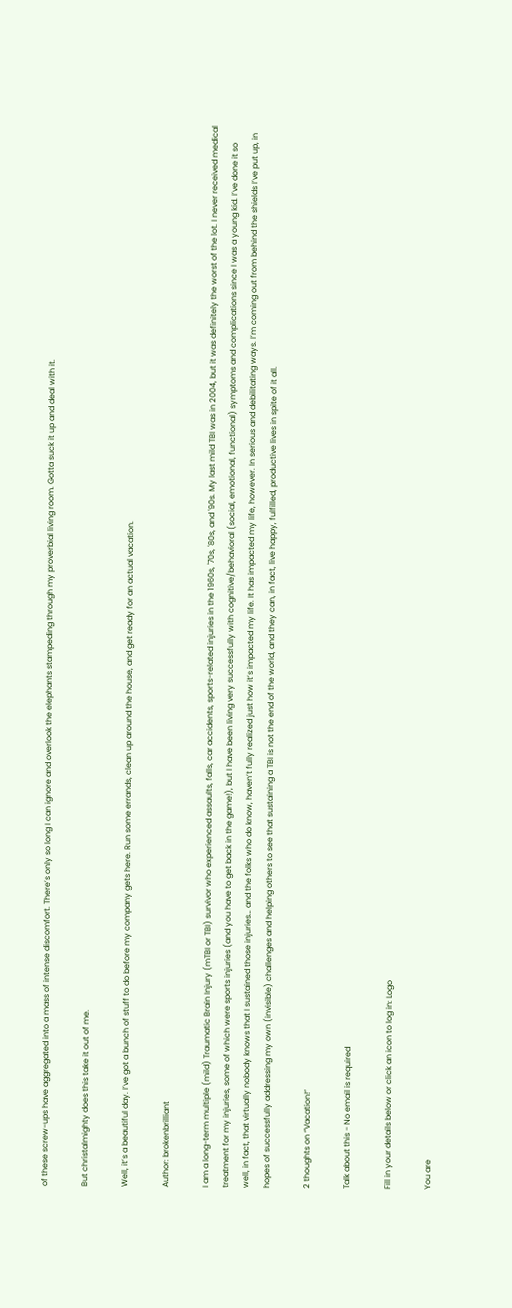of these screw-ups have aggregated into a mass of intense discomfort. There’s only so long I can ignore and overlook the elephants stampeding through my proverbial living room. Gotta suck it up and deal with it.

But christalmighty does this take it out of me.

Well, it’s a beautiful day. I’ve got a bunch of stuff to do before my company gets here. Run some errands, clean up around the house, and get ready for an actual vacation.

Author: brokenbrilliant

I am a long-term multiple (mild) Traumatic Brain Injury (mTBI or TBI) survivor who experienced assaults, falls, car accidents, sports-related injuries in the 1960s, '70s, '80s, and '90s. My last mild TBI was in 2004, but it was definitely the worst of the lot. I never received medical treatment for my injuries, some of which were sports injuries (and you have to get back in the game!), but I have been living very successfully with cognitive/behavioral (social, emotional, functional) symptoms and complications since I was a young kid. I’ve done it so well, in fact, that virtually nobody knows that I sustained those injuries… and the folks who do know, haven’t fully realized just how it’s impacted my life. It has impacted my life, however. In serious and debilitating ways. I’m coming out from behind the shields I’ve put up, in hopes of successfully addressing my own (invisible) challenges and helping others to see that sustaining a TBI is not the end of the world, and they can, in fact, live happy, fulfilled, productive lives in spite of it all.

2 thoughts on “Vacation!”

Talk about this - No email is required

Fill in your details below or click an icon to log in: Logo

You are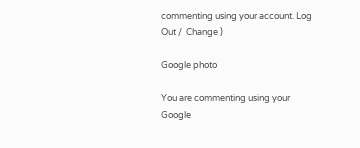commenting using your account. Log Out /  Change )

Google photo

You are commenting using your Google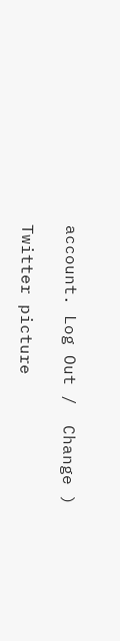account. Log Out /  Change )

Twitter picture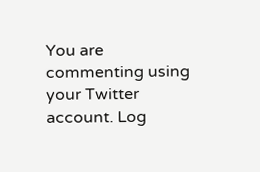You are commenting using your Twitter account. Log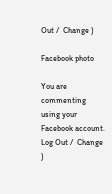Out /  Change )

Facebook photo

You are commenting using your Facebook account. Log Out /  Change )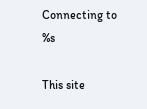Connecting to %s

This site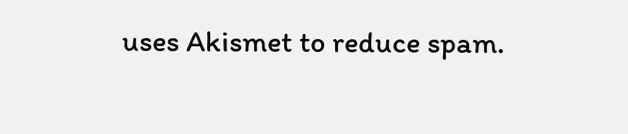uses Akismet to reduce spam.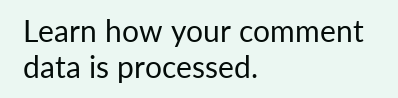Learn how your comment data is processed.